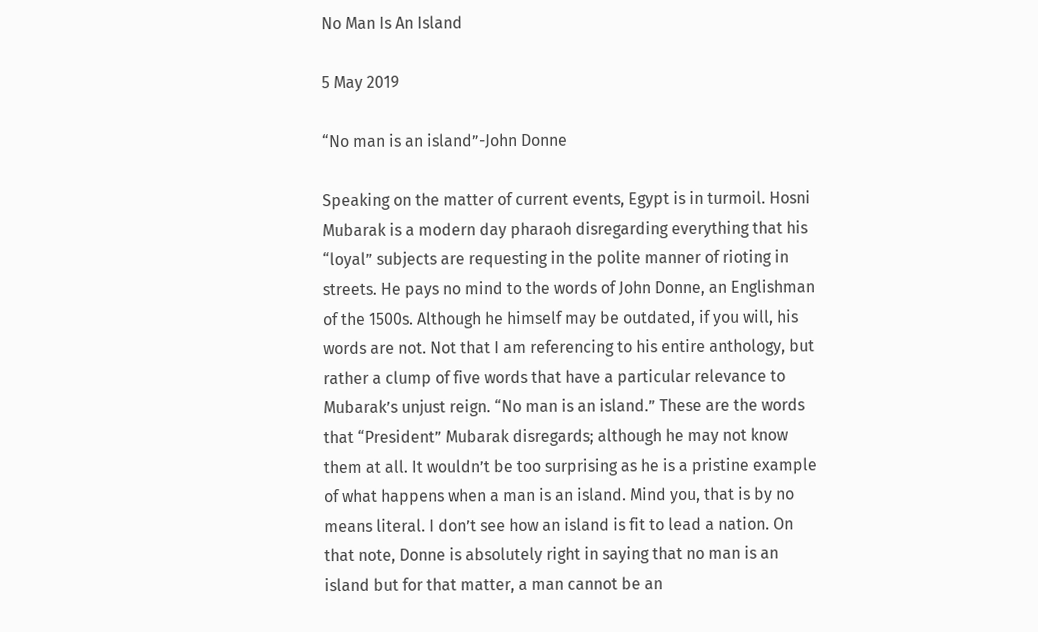No Man Is An Island

5 May 2019

“No man is an island”-John Donne

Speaking on the matter of current events, Egypt is in turmoil. Hosni Mubarak is a modern day pharaoh disregarding everything that his “loyal” subjects are requesting in the polite manner of rioting in streets. He pays no mind to the words of John Donne, an Englishman of the 1500s. Although he himself may be outdated, if you will, his words are not. Not that I am referencing to his entire anthology, but rather a clump of five words that have a particular relevance to Mubarak’s unjust reign. “No man is an island.” These are the words that “President” Mubarak disregards; although he may not know them at all. It wouldn’t be too surprising as he is a pristine example of what happens when a man is an island. Mind you, that is by no means literal. I don’t see how an island is fit to lead a nation. On that note, Donne is absolutely right in saying that no man is an island but for that matter, a man cannot be an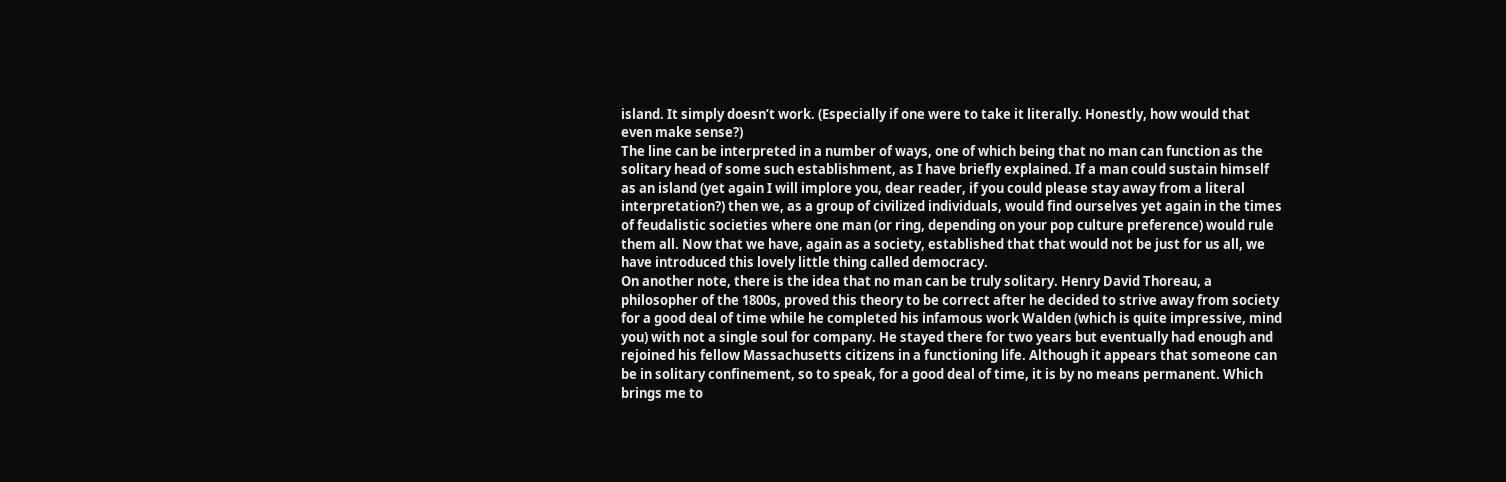island. It simply doesn’t work. (Especially if one were to take it literally. Honestly, how would that even make sense?)
The line can be interpreted in a number of ways, one of which being that no man can function as the solitary head of some such establishment, as I have briefly explained. If a man could sustain himself as an island (yet again I will implore you, dear reader, if you could please stay away from a literal interpretation?) then we, as a group of civilized individuals, would find ourselves yet again in the times of feudalistic societies where one man (or ring, depending on your pop culture preference) would rule them all. Now that we have, again as a society, established that that would not be just for us all, we have introduced this lovely little thing called democracy.
On another note, there is the idea that no man can be truly solitary. Henry David Thoreau, a philosopher of the 1800s, proved this theory to be correct after he decided to strive away from society for a good deal of time while he completed his infamous work Walden (which is quite impressive, mind you) with not a single soul for company. He stayed there for two years but eventually had enough and rejoined his fellow Massachusetts citizens in a functioning life. Although it appears that someone can be in solitary confinement, so to speak, for a good deal of time, it is by no means permanent. Which brings me to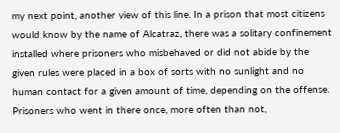my next point, another view of this line. In a prison that most citizens would know by the name of Alcatraz, there was a solitary confinement installed where prisoners who misbehaved or did not abide by the given rules were placed in a box of sorts with no sunlight and no human contact for a given amount of time, depending on the offense. Prisoners who went in there once, more often than not,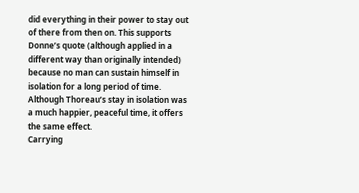did everything in their power to stay out of there from then on. This supports Donne’s quote (although applied in a different way than originally intended) because no man can sustain himself in isolation for a long period of time. Although Thoreau’s stay in isolation was a much happier, peaceful time, it offers the same effect.
Carrying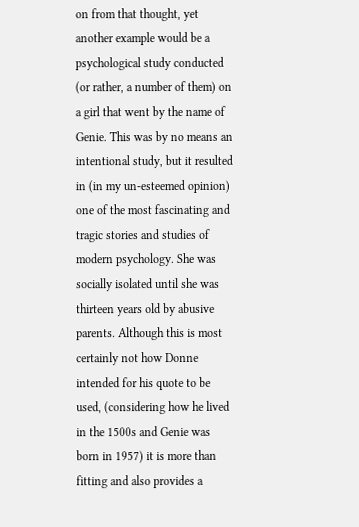on from that thought, yet another example would be a psychological study conducted (or rather, a number of them) on a girl that went by the name of Genie. This was by no means an intentional study, but it resulted in (in my un-esteemed opinion) one of the most fascinating and tragic stories and studies of modern psychology. She was socially isolated until she was thirteen years old by abusive parents. Although this is most certainly not how Donne intended for his quote to be used, (considering how he lived in the 1500s and Genie was born in 1957) it is more than fitting and also provides a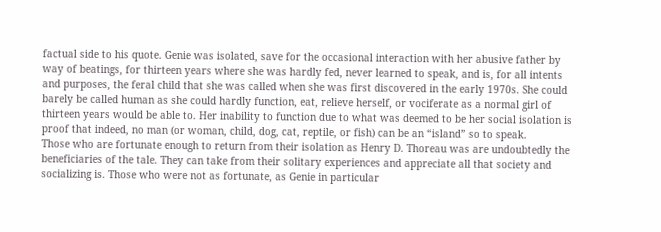factual side to his quote. Genie was isolated, save for the occasional interaction with her abusive father by way of beatings, for thirteen years where she was hardly fed, never learned to speak, and is, for all intents and purposes, the feral child that she was called when she was first discovered in the early 1970s. She could barely be called human as she could hardly function, eat, relieve herself, or vociferate as a normal girl of thirteen years would be able to. Her inability to function due to what was deemed to be her social isolation is proof that indeed, no man (or woman, child, dog, cat, reptile, or fish) can be an “island” so to speak.
Those who are fortunate enough to return from their isolation as Henry D. Thoreau was are undoubtedly the beneficiaries of the tale. They can take from their solitary experiences and appreciate all that society and socializing is. Those who were not as fortunate, as Genie in particular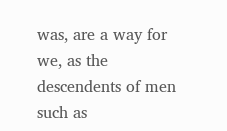was, are a way for we, as the descendents of men such as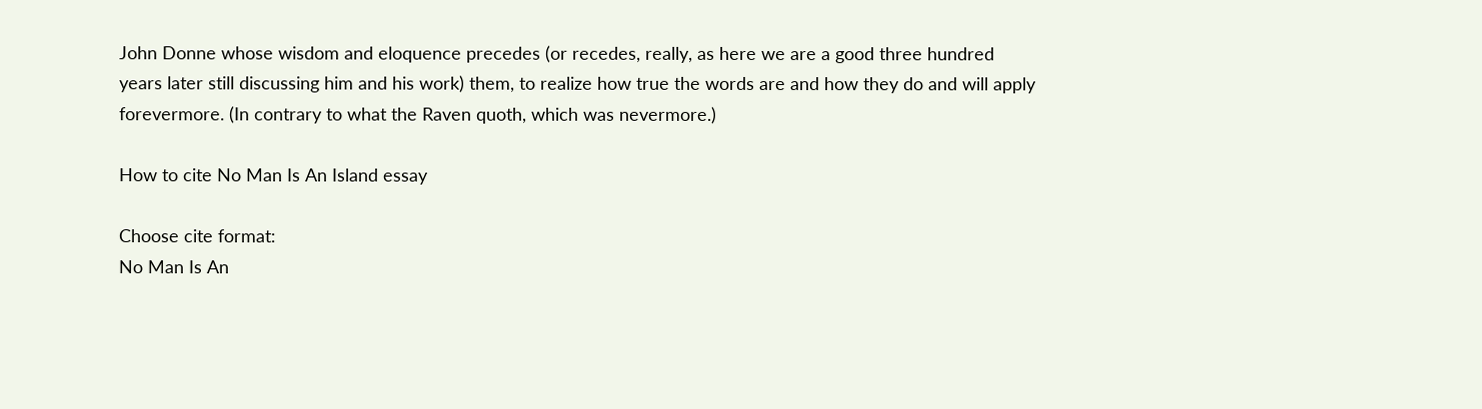John Donne whose wisdom and eloquence precedes (or recedes, really, as here we are a good three hundred years later still discussing him and his work) them, to realize how true the words are and how they do and will apply forevermore. (In contrary to what the Raven quoth, which was nevermore.)

How to cite No Man Is An Island essay

Choose cite format:
No Man Is An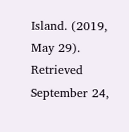Island. (2019, May 29). Retrieved September 24,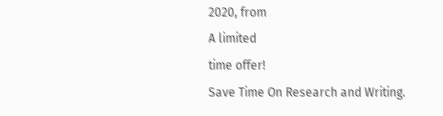2020, from
A limited
time offer!
Save Time On Research and Writing.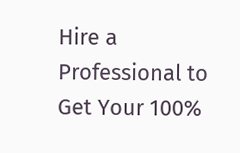Hire a Professional to Get Your 100%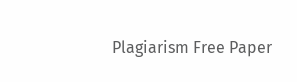Plagiarism Free Paper